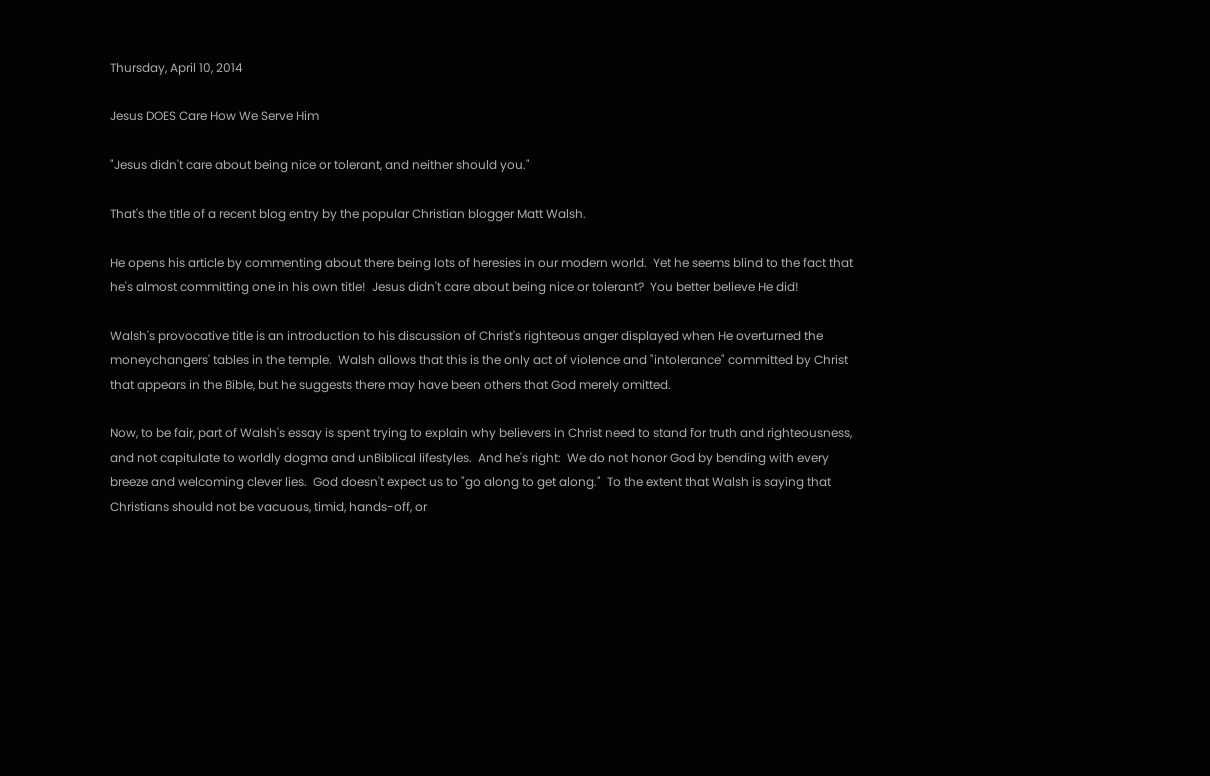Thursday, April 10, 2014

Jesus DOES Care How We Serve Him

"Jesus didn't care about being nice or tolerant, and neither should you."

That's the title of a recent blog entry by the popular Christian blogger Matt Walsh.

He opens his article by commenting about there being lots of heresies in our modern world.  Yet he seems blind to the fact that he's almost committing one in his own title!  Jesus didn't care about being nice or tolerant?  You better believe He did!

Walsh's provocative title is an introduction to his discussion of Christ's righteous anger displayed when He overturned the moneychangers' tables in the temple.  Walsh allows that this is the only act of violence and "intolerance" committed by Christ that appears in the Bible, but he suggests there may have been others that God merely omitted.

Now, to be fair, part of Walsh's essay is spent trying to explain why believers in Christ need to stand for truth and righteousness, and not capitulate to worldly dogma and unBiblical lifestyles.  And he's right:  We do not honor God by bending with every breeze and welcoming clever lies.  God doesn't expect us to "go along to get along."  To the extent that Walsh is saying that Christians should not be vacuous, timid, hands-off, or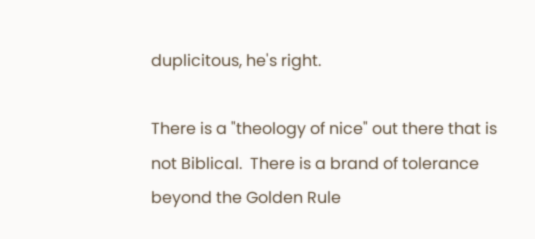duplicitous, he's right.

There is a "theology of nice" out there that is not Biblical.  There is a brand of tolerance beyond the Golden Rule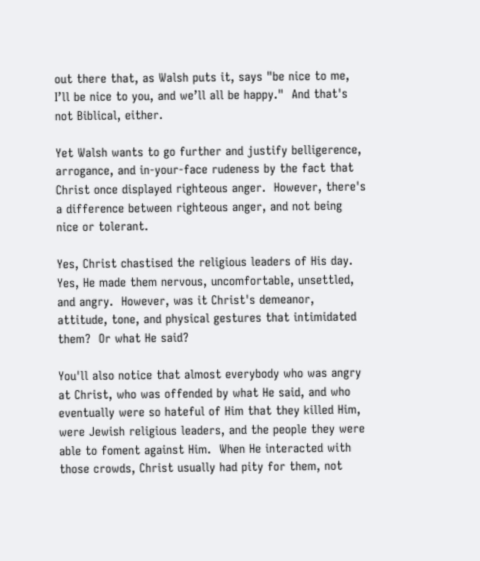out there that, as Walsh puts it, says "be nice to me, I’ll be nice to you, and we’ll all be happy."  And that's not Biblical, either.

Yet Walsh wants to go further and justify belligerence, arrogance, and in-your-face rudeness by the fact that Christ once displayed righteous anger.  However, there's a difference between righteous anger, and not being nice or tolerant.

Yes, Christ chastised the religious leaders of His day.  Yes, He made them nervous, uncomfortable, unsettled, and angry.  However, was it Christ's demeanor, attitude, tone, and physical gestures that intimidated them?  Or what He said?

You'll also notice that almost everybody who was angry at Christ, who was offended by what He said, and who eventually were so hateful of Him that they killed Him, were Jewish religious leaders, and the people they were able to foment against Him.  When He interacted with those crowds, Christ usually had pity for them, not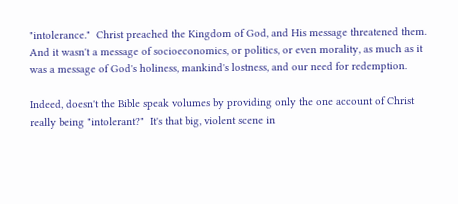"intolerance."  Christ preached the Kingdom of God, and His message threatened them.  And it wasn't a message of socioeconomics, or politics, or even morality, as much as it was a message of God's holiness, mankind's lostness, and our need for redemption.

Indeed, doesn't the Bible speak volumes by providing only the one account of Christ really being "intolerant?"  It's that big, violent scene in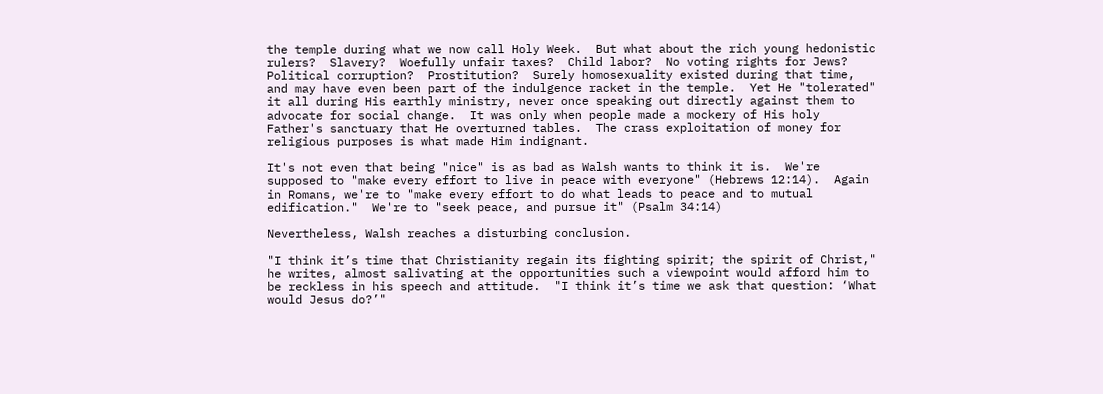the temple during what we now call Holy Week.  But what about the rich young hedonistic rulers?  Slavery?  Woefully unfair taxes?  Child labor?  No voting rights for Jews?  Political corruption?  Prostitution?  Surely homosexuality existed during that time, and may have even been part of the indulgence racket in the temple.  Yet He "tolerated" it all during His earthly ministry, never once speaking out directly against them to advocate for social change.  It was only when people made a mockery of His holy Father's sanctuary that He overturned tables.  The crass exploitation of money for religious purposes is what made Him indignant.

It's not even that being "nice" is as bad as Walsh wants to think it is.  We're supposed to "make every effort to live in peace with everyone" (Hebrews 12:14).  Again in Romans, we're to "make every effort to do what leads to peace and to mutual edification."  We're to "seek peace, and pursue it" (Psalm 34:14)

Nevertheless, Walsh reaches a disturbing conclusion.

"I think it’s time that Christianity regain its fighting spirit; the spirit of Christ," he writes, almost salivating at the opportunities such a viewpoint would afford him to be reckless in his speech and attitude.  "I think it’s time we ask that question: ‘What would Jesus do?’"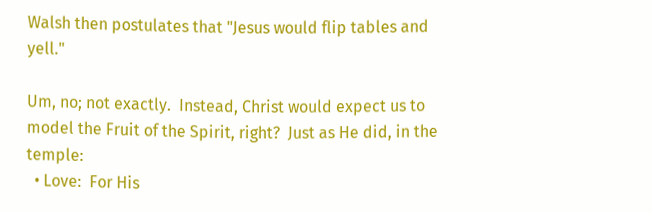Walsh then postulates that "Jesus would flip tables and yell."

Um, no; not exactly.  Instead, Christ would expect us to model the Fruit of the Spirit, right?  Just as He did, in the temple:
  • Love:  For His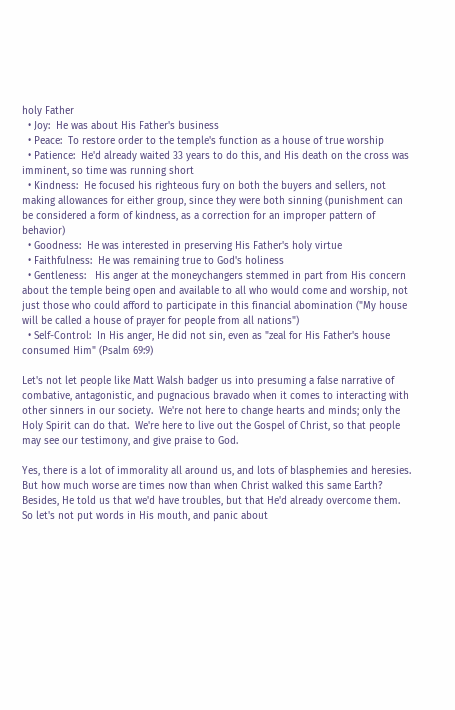holy Father
  • Joy:  He was about His Father's business
  • Peace:  To restore order to the temple's function as a house of true worship
  • Patience:  He'd already waited 33 years to do this, and His death on the cross was imminent, so time was running short
  • Kindness:  He focused his righteous fury on both the buyers and sellers, not making allowances for either group, since they were both sinning (punishment can be considered a form of kindness, as a correction for an improper pattern of behavior)
  • Goodness:  He was interested in preserving His Father's holy virtue
  • Faithfulness:  He was remaining true to God's holiness
  • Gentleness:   His anger at the moneychangers stemmed in part from His concern about the temple being open and available to all who would come and worship, not just those who could afford to participate in this financial abomination ("My house will be called a house of prayer for people from all nations")
  • Self-Control:  In His anger, He did not sin, even as "zeal for His Father's house consumed Him" (Psalm 69:9)

Let's not let people like Matt Walsh badger us into presuming a false narrative of combative, antagonistic, and pugnacious bravado when it comes to interacting with other sinners in our society.  We're not here to change hearts and minds; only the Holy Spirit can do that.  We're here to live out the Gospel of Christ, so that people may see our testimony, and give praise to God.

Yes, there is a lot of immorality all around us, and lots of blasphemies and heresies.  But how much worse are times now than when Christ walked this same Earth?  Besides, He told us that we'd have troubles, but that He'd already overcome them.  So let's not put words in His mouth, and panic about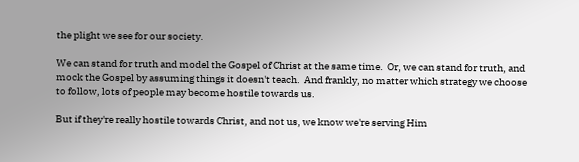the plight we see for our society.

We can stand for truth and model the Gospel of Christ at the same time.  Or, we can stand for truth, and mock the Gospel by assuming things it doesn't teach.  And frankly, no matter which strategy we choose to follow, lots of people may become hostile towards us.

But if they're really hostile towards Christ, and not us, we know we're serving Him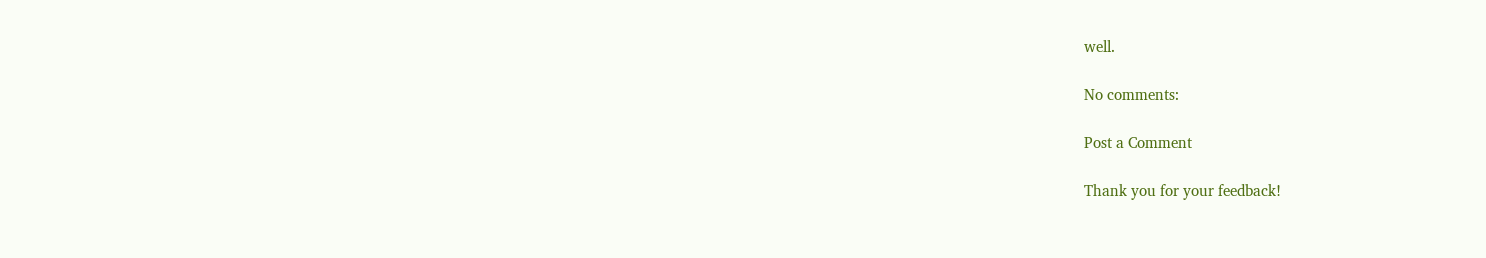well.

No comments:

Post a Comment

Thank you for your feedback!